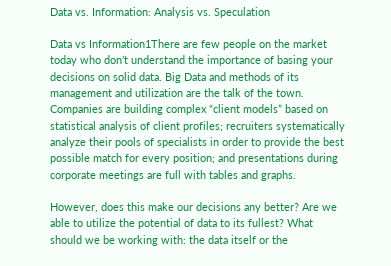Data vs. Information: Analysis vs. Speculation

Data vs Information1There are few people on the market today who don’t understand the importance of basing your decisions on solid data. Big Data and methods of its management and utilization are the talk of the town. Companies are building complex “client models” based on statistical analysis of client profiles; recruiters systematically analyze their pools of specialists in order to provide the best possible match for every position; and presentations during corporate meetings are full with tables and graphs.

However, does this make our decisions any better? Are we able to utilize the potential of data to its fullest? What should we be working with: the data itself or the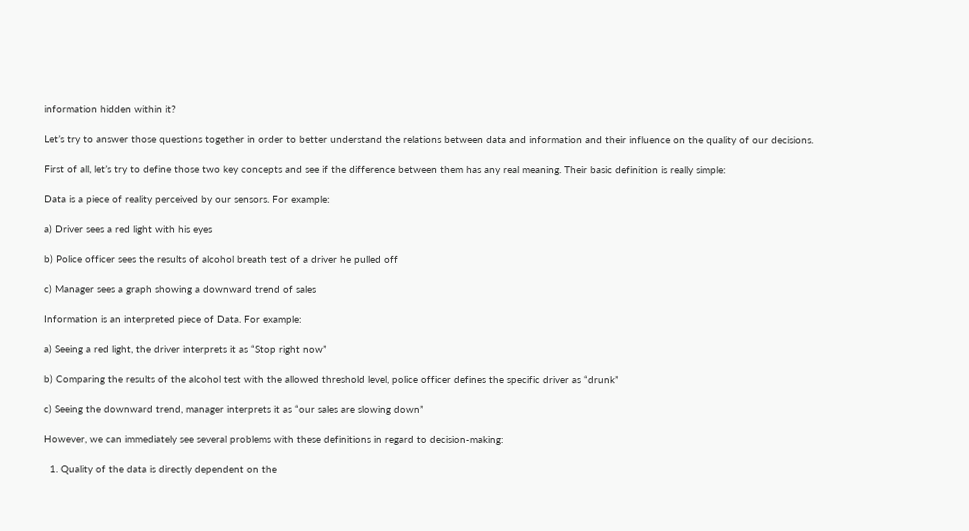information hidden within it?

Let’s try to answer those questions together in order to better understand the relations between data and information and their influence on the quality of our decisions.

First of all, let’s try to define those two key concepts and see if the difference between them has any real meaning. Their basic definition is really simple:

Data is a piece of reality perceived by our sensors. For example:

a) Driver sees a red light with his eyes

b) Police officer sees the results of alcohol breath test of a driver he pulled off

c) Manager sees a graph showing a downward trend of sales

Information is an interpreted piece of Data. For example:

a) Seeing a red light, the driver interprets it as “Stop right now”

b) Comparing the results of the alcohol test with the allowed threshold level, police officer defines the specific driver as “drunk”

c) Seeing the downward trend, manager interprets it as “our sales are slowing down”

However, we can immediately see several problems with these definitions in regard to decision-making:

  1. Quality of the data is directly dependent on the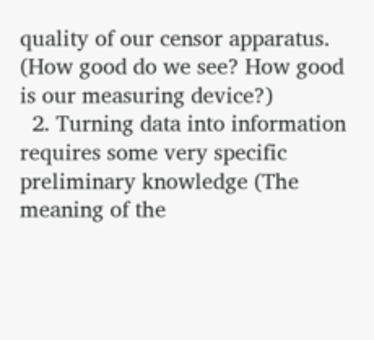quality of our censor apparatus. (How good do we see? How good is our measuring device?)
  2. Turning data into information requires some very specific preliminary knowledge (The meaning of the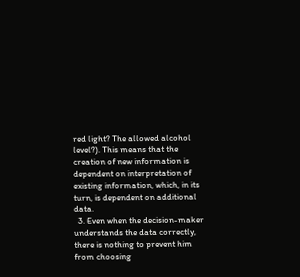red light? The allowed alcohol level?). This means that the creation of new information is dependent on interpretation of existing information, which, in its turn, is dependent on additional data.
  3. Even when the decision-maker understands the data correctly, there is nothing to prevent him from choosing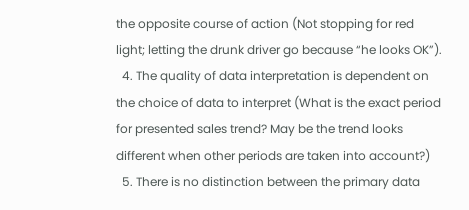the opposite course of action (Not stopping for red light; letting the drunk driver go because “he looks OK”).
  4. The quality of data interpretation is dependent on the choice of data to interpret (What is the exact period for presented sales trend? May be the trend looks different when other periods are taken into account?)
  5. There is no distinction between the primary data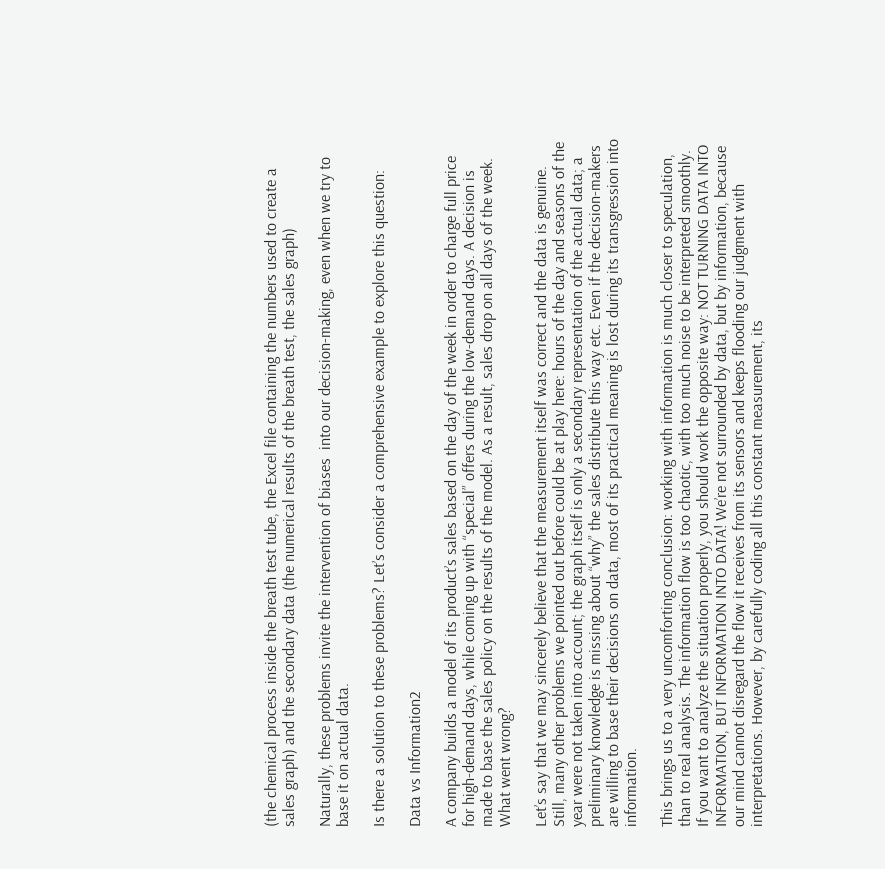(the chemical process inside the breath test tube, the Excel file containing the numbers used to create a sales graph) and the secondary data (the numerical results of the breath test, the sales graph)

Naturally, these problems invite the intervention of biases  into our decision-making, even when we try to base it on actual data.

Is there a solution to these problems? Let’s consider a comprehensive example to explore this question:

Data vs Information2

A company builds a model of its product’s sales based on the day of the week in order to charge full price for high-demand days, while coming up with “special” offers during the low-demand days. A decision is made to base the sales policy on the results of the model. As a result, sales drop on all days of the week. What went wrong?

Let’s say that we may sincerely believe that the measurement itself was correct and the data is genuine. Still, many other problems we pointed out before could be at play here: hours of the day and seasons of the year were not taken into account; the graph itself is only a secondary representation of the actual data; a preliminary knowledge is missing about “why” the sales distribute this way etc. Even if the decision-makers are willing to base their decisions on data, most of its practical meaning is lost during its transgression into information.

This brings us to a very uncomforting conclusion: working with information is much closer to speculation, than to real analysis. The information flow is too chaotic, with too much noise to be interpreted smoothly. If you want to analyze the situation properly, you should work the opposite way: NOT TURNING DATA INTO INFORMATION, BUT INFORMATION INTO DATA! We’re not surrounded by data, but by information, because our mind cannot disregard the flow it receives from its sensors and keeps flooding our judgment with interpretations. However, by carefully coding all this constant measurement, its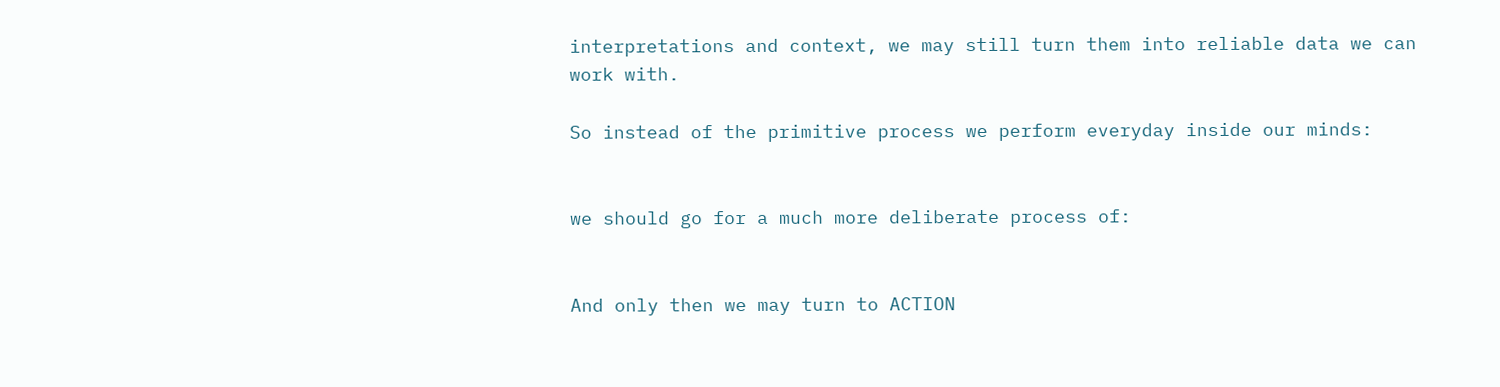interpretations and context, we may still turn them into reliable data we can work with.

So instead of the primitive process we perform everyday inside our minds:


we should go for a much more deliberate process of:


And only then we may turn to ACTION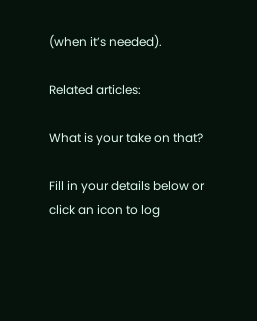(when it’s needed).

Related articles:

What is your take on that?

Fill in your details below or click an icon to log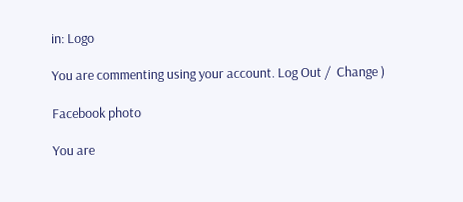in: Logo

You are commenting using your account. Log Out /  Change )

Facebook photo

You are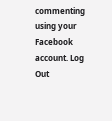commenting using your Facebook account. Log Out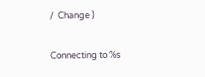/  Change )

Connecting to %s